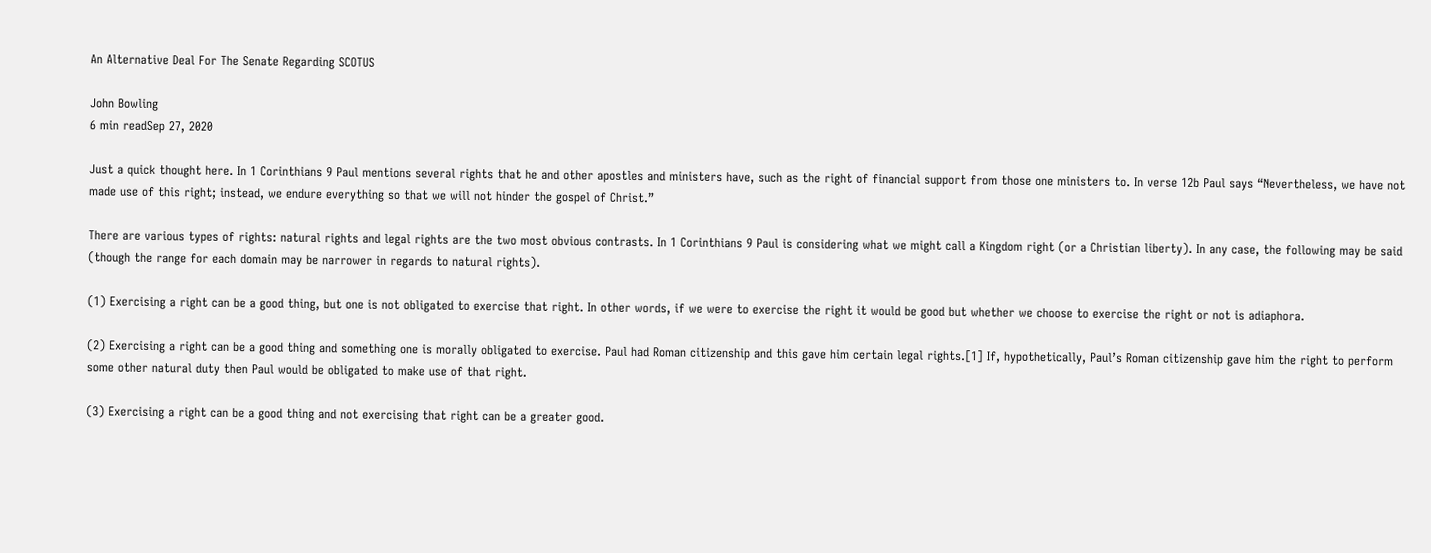An Alternative Deal For The Senate Regarding SCOTUS

John Bowling
6 min readSep 27, 2020

Just a quick thought here. In 1 Corinthians 9 Paul mentions several rights that he and other apostles and ministers have, such as the right of financial support from those one ministers to. In verse 12b Paul says “Nevertheless, we have not made use of this right; instead, we endure everything so that we will not hinder the gospel of Christ.”

There are various types of rights: natural rights and legal rights are the two most obvious contrasts. In 1 Corinthians 9 Paul is considering what we might call a Kingdom right (or a Christian liberty). In any case, the following may be said (though the range for each domain may be narrower in regards to natural rights).

(1) Exercising a right can be a good thing, but one is not obligated to exercise that right. In other words, if we were to exercise the right it would be good but whether we choose to exercise the right or not is adiaphora.

(2) Exercising a right can be a good thing and something one is morally obligated to exercise. Paul had Roman citizenship and this gave him certain legal rights.[1] If, hypothetically, Paul’s Roman citizenship gave him the right to perform some other natural duty then Paul would be obligated to make use of that right.

(3) Exercising a right can be a good thing and not exercising that right can be a greater good.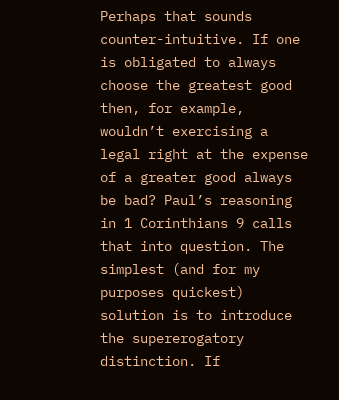Perhaps that sounds counter-intuitive. If one is obligated to always choose the greatest good then, for example, wouldn’t exercising a legal right at the expense of a greater good always be bad? Paul’s reasoning in 1 Corinthians 9 calls that into question. The simplest (and for my purposes quickest) solution is to introduce the supererogatory distinction. If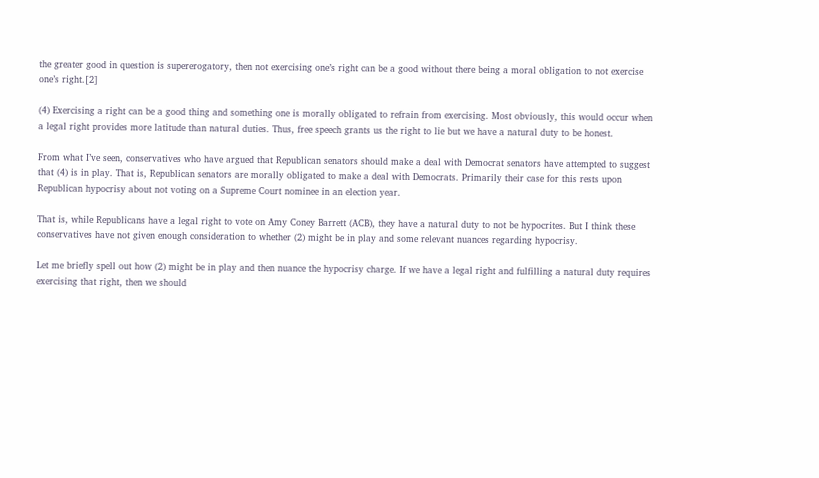the greater good in question is supererogatory, then not exercising one’s right can be a good without there being a moral obligation to not exercise one’s right.[2]

(4) Exercising a right can be a good thing and something one is morally obligated to refrain from exercising. Most obviously, this would occur when a legal right provides more latitude than natural duties. Thus, free speech grants us the right to lie but we have a natural duty to be honest.

From what I’ve seen, conservatives who have argued that Republican senators should make a deal with Democrat senators have attempted to suggest that (4) is in play. That is, Republican senators are morally obligated to make a deal with Democrats. Primarily their case for this rests upon Republican hypocrisy about not voting on a Supreme Court nominee in an election year.

That is, while Republicans have a legal right to vote on Amy Coney Barrett (ACB), they have a natural duty to not be hypocrites. But I think these conservatives have not given enough consideration to whether (2) might be in play and some relevant nuances regarding hypocrisy.

Let me briefly spell out how (2) might be in play and then nuance the hypocrisy charge. If we have a legal right and fulfilling a natural duty requires exercising that right, then we should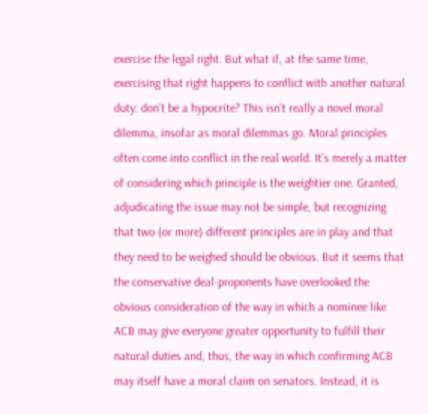exercise the legal right. But what if, at the same time, exercising that right happens to conflict with another natural duty: don’t be a hypocrite? This isn’t really a novel moral dilemma, insofar as moral dilemmas go. Moral principles often come into conflict in the real world. It’s merely a matter of considering which principle is the weightier one. Granted, adjudicating the issue may not be simple, but recognizing that two (or more) different principles are in play and that they need to be weighed should be obvious. But it seems that the conservative deal-proponents have overlooked the obvious consideration of the way in which a nominee like ACB may give everyone greater opportunity to fulfill their natural duties and, thus, the way in which confirming ACB may itself have a moral claim on senators. Instead, it is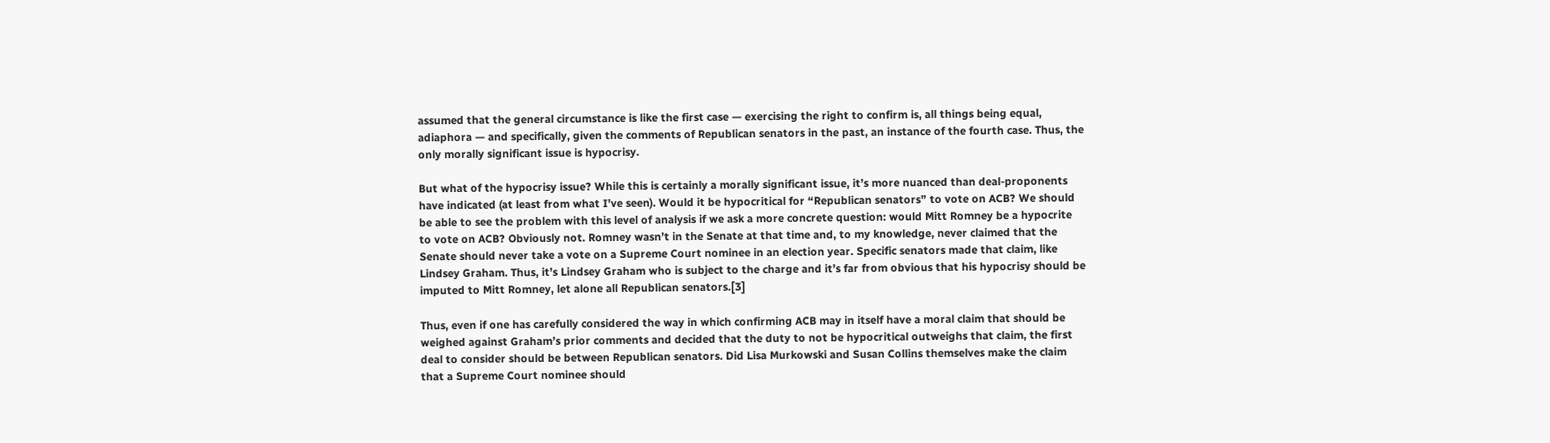assumed that the general circumstance is like the first case — exercising the right to confirm is, all things being equal, adiaphora — and specifically, given the comments of Republican senators in the past, an instance of the fourth case. Thus, the only morally significant issue is hypocrisy.

But what of the hypocrisy issue? While this is certainly a morally significant issue, it’s more nuanced than deal-proponents have indicated (at least from what I’ve seen). Would it be hypocritical for “Republican senators” to vote on ACB? We should be able to see the problem with this level of analysis if we ask a more concrete question: would Mitt Romney be a hypocrite to vote on ACB? Obviously not. Romney wasn’t in the Senate at that time and, to my knowledge, never claimed that the Senate should never take a vote on a Supreme Court nominee in an election year. Specific senators made that claim, like Lindsey Graham. Thus, it’s Lindsey Graham who is subject to the charge and it’s far from obvious that his hypocrisy should be imputed to Mitt Romney, let alone all Republican senators.[3]

Thus, even if one has carefully considered the way in which confirming ACB may in itself have a moral claim that should be weighed against Graham’s prior comments and decided that the duty to not be hypocritical outweighs that claim, the first deal to consider should be between Republican senators. Did Lisa Murkowski and Susan Collins themselves make the claim that a Supreme Court nominee should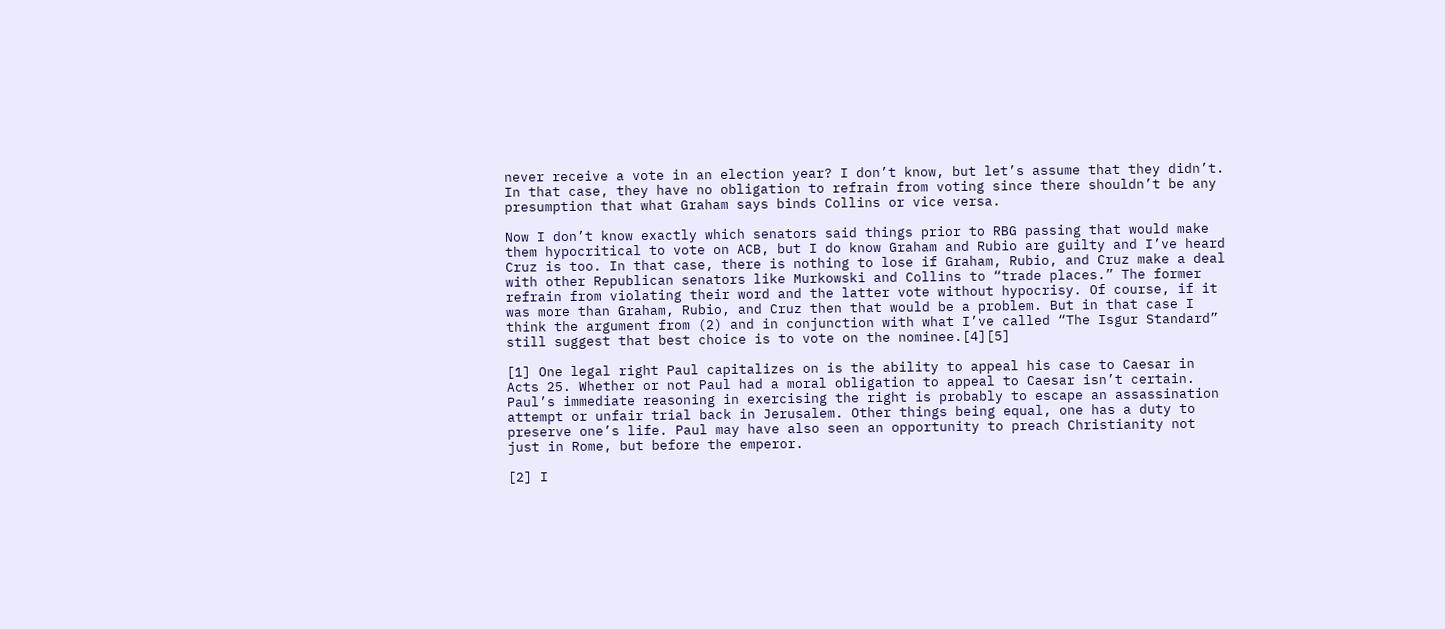never receive a vote in an election year? I don’t know, but let’s assume that they didn’t. In that case, they have no obligation to refrain from voting since there shouldn’t be any presumption that what Graham says binds Collins or vice versa.

Now I don’t know exactly which senators said things prior to RBG passing that would make them hypocritical to vote on ACB, but I do know Graham and Rubio are guilty and I’ve heard Cruz is too. In that case, there is nothing to lose if Graham, Rubio, and Cruz make a deal with other Republican senators like Murkowski and Collins to “trade places.” The former refrain from violating their word and the latter vote without hypocrisy. Of course, if it was more than Graham, Rubio, and Cruz then that would be a problem. But in that case I think the argument from (2) and in conjunction with what I’ve called “The Isgur Standard” still suggest that best choice is to vote on the nominee.[4][5]

[1] One legal right Paul capitalizes on is the ability to appeal his case to Caesar in Acts 25. Whether or not Paul had a moral obligation to appeal to Caesar isn’t certain. Paul’s immediate reasoning in exercising the right is probably to escape an assassination attempt or unfair trial back in Jerusalem. Other things being equal, one has a duty to preserve one’s life. Paul may have also seen an opportunity to preach Christianity not just in Rome, but before the emperor.

[2] I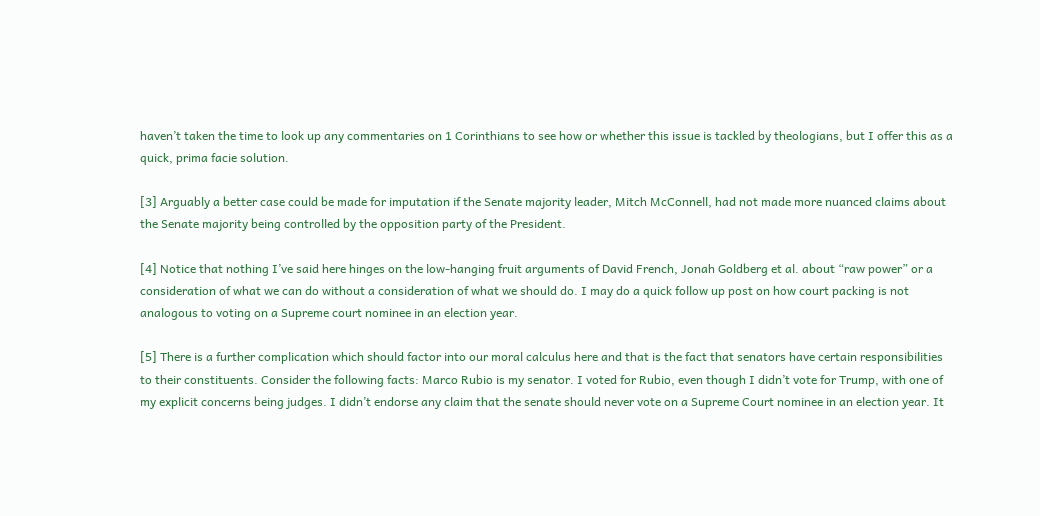haven’t taken the time to look up any commentaries on 1 Corinthians to see how or whether this issue is tackled by theologians, but I offer this as a quick, prima facie solution.

[3] Arguably a better case could be made for imputation if the Senate majority leader, Mitch McConnell, had not made more nuanced claims about the Senate majority being controlled by the opposition party of the President.

[4] Notice that nothing I’ve said here hinges on the low-hanging fruit arguments of David French, Jonah Goldberg et al. about “raw power” or a consideration of what we can do without a consideration of what we should do. I may do a quick follow up post on how court packing is not analogous to voting on a Supreme court nominee in an election year.

[5] There is a further complication which should factor into our moral calculus here and that is the fact that senators have certain responsibilities to their constituents. Consider the following facts: Marco Rubio is my senator. I voted for Rubio, even though I didn’t vote for Trump, with one of my explicit concerns being judges. I didn’t endorse any claim that the senate should never vote on a Supreme Court nominee in an election year. It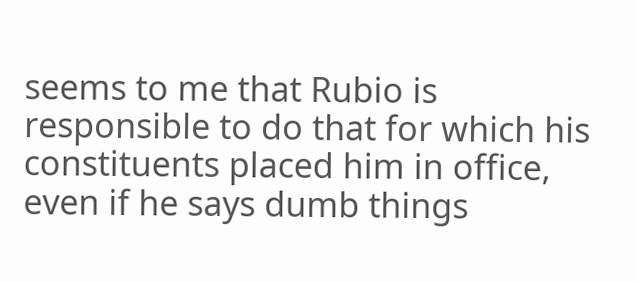seems to me that Rubio is responsible to do that for which his constituents placed him in office, even if he says dumb things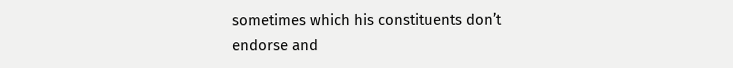sometimes which his constituents don’t endorse and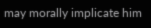may morally implicate him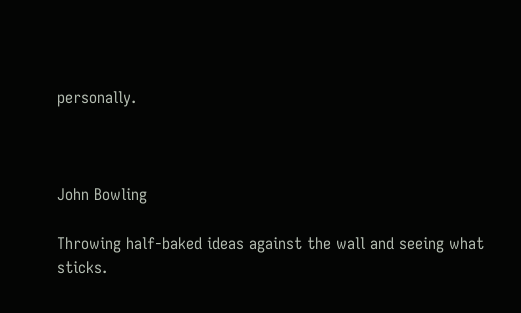personally.



John Bowling

Throwing half-baked ideas against the wall and seeing what sticks.